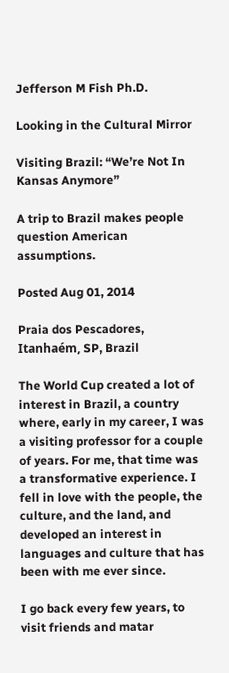Jefferson M Fish Ph.D.

Looking in the Cultural Mirror

Visiting Brazil: “We’re Not In Kansas Anymore”

A trip to Brazil makes people question American assumptions.

Posted Aug 01, 2014

Praia dos Pescadores, Itanhaém, SP, Brazil

The World Cup created a lot of interest in Brazil, a country where, early in my career, I was a visiting professor for a couple of years. For me, that time was a transformative experience. I fell in love with the people, the culture, and the land, and developed an interest in languages and culture that has been with me ever since.

I go back every few years, to visit friends and matar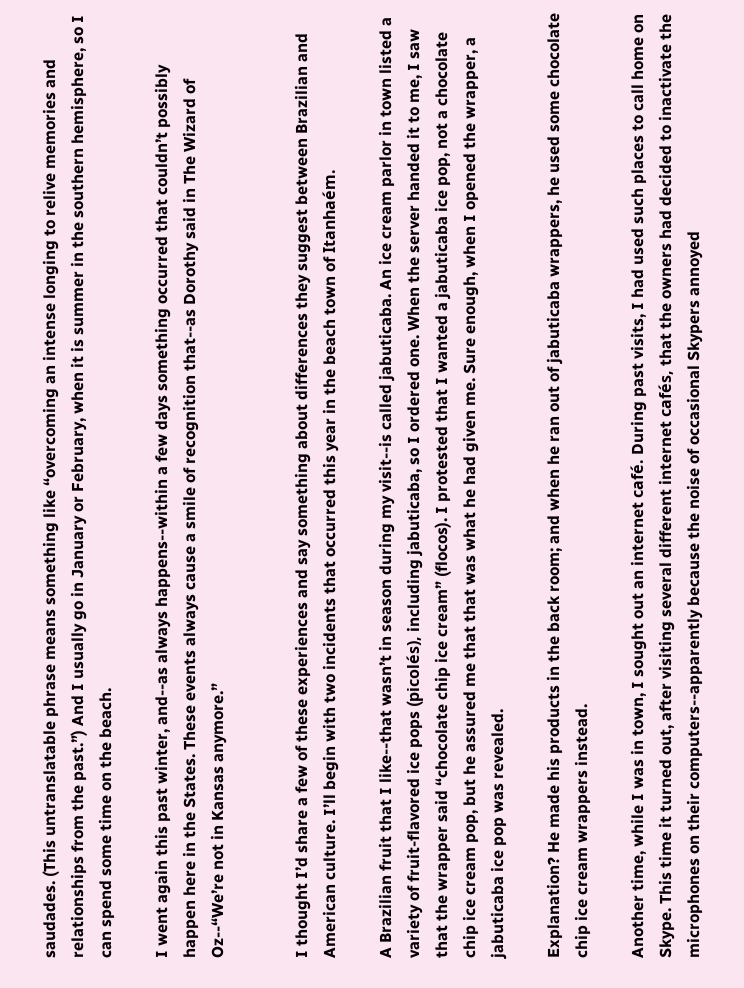saudades. (This untranslatable phrase means something like “overcoming an intense longing to relive memories and relationships from the past.”) And I usually go in January or February, when it is summer in the southern hemisphere, so I can spend some time on the beach.

I went again this past winter, and--as always happens--within a few days something occurred that couldn’t possibly happen here in the States. These events always cause a smile of recognition that--as Dorothy said in The Wizard of Oz--“We’re not in Kansas anymore.”


I thought I’d share a few of these experiences and say something about differences they suggest between Brazilian and American culture. I’ll begin with two incidents that occurred this year in the beach town of Itanhaém.

A Brazilian fruit that I like--that wasn’t in season during my visit--is called jabuticaba. An ice cream parlor in town listed a variety of fruit-flavored ice pops (picolés), including jabuticaba, so I ordered one. When the server handed it to me, I saw that the wrapper said “chocolate chip ice cream” (flocos). I protested that I wanted a jabuticaba ice pop, not a chocolate chip ice cream pop, but he assured me that that was what he had given me. Sure enough, when I opened the wrapper, a jabuticaba ice pop was revealed.

Explanation? He made his products in the back room; and when he ran out of jabuticaba wrappers, he used some chocolate chip ice cream wrappers instead.

Another time, while I was in town, I sought out an internet café. During past visits, I had used such places to call home on Skype. This time it turned out, after visiting several different internet cafés, that the owners had decided to inactivate the microphones on their computers--apparently because the noise of occasional Skypers annoyed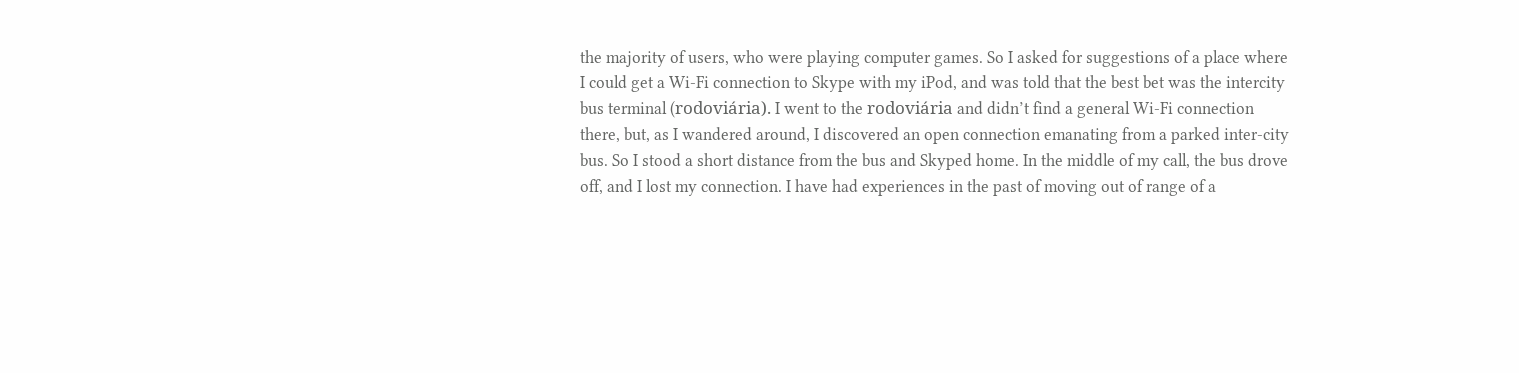the majority of users, who were playing computer games. So I asked for suggestions of a place where I could get a Wi-Fi connection to Skype with my iPod, and was told that the best bet was the intercity bus terminal (rodoviária). I went to the rodoviária and didn’t find a general Wi-Fi connection there, but, as I wandered around, I discovered an open connection emanating from a parked inter-city bus. So I stood a short distance from the bus and Skyped home. In the middle of my call, the bus drove off, and I lost my connection. I have had experiences in the past of moving out of range of a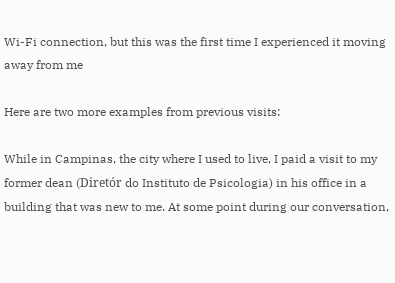Wi-Fi connection, but this was the first time I experienced it moving away from me

Here are two more examples from previous visits:

While in Campinas, the city where I used to live, I paid a visit to my former dean (Diretór do Instituto de Psicologia) in his office in a building that was new to me. At some point during our conversation,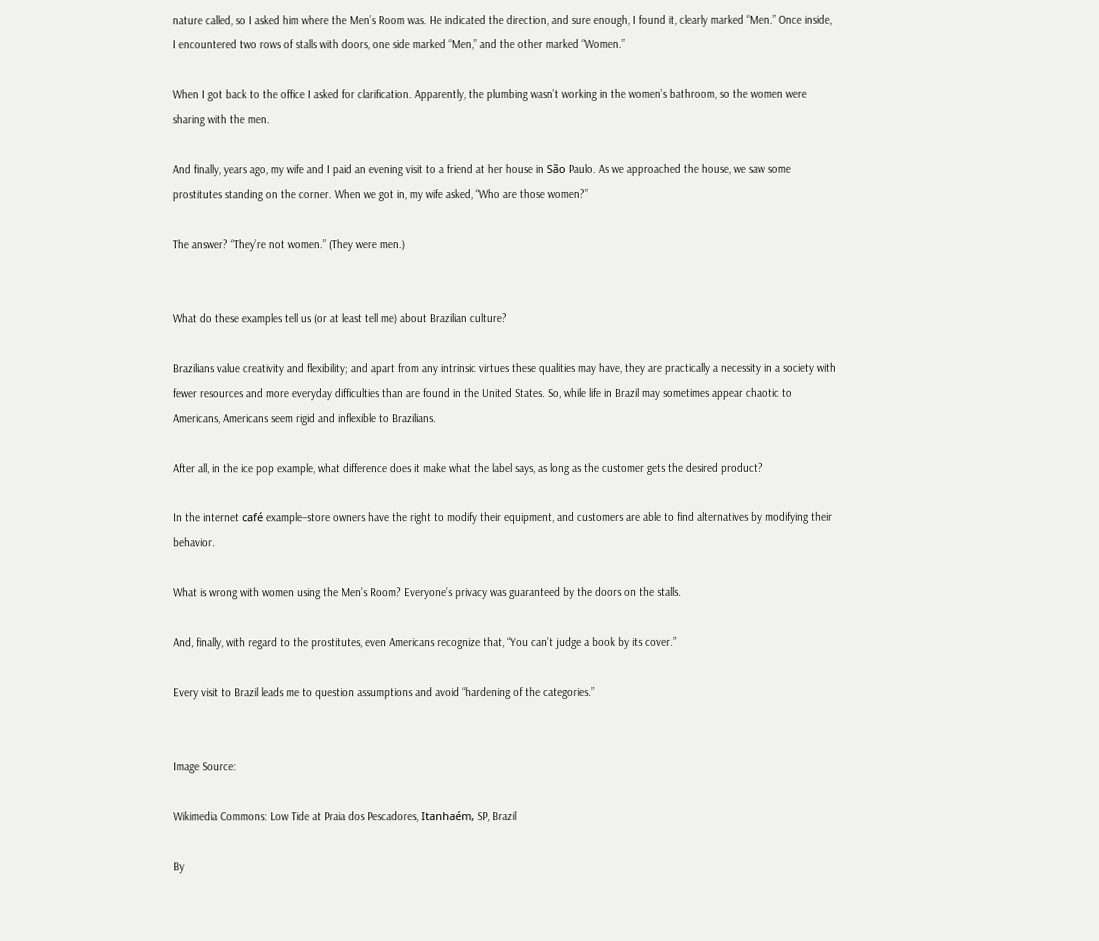nature called, so I asked him where the Men’s Room was. He indicated the direction, and sure enough, I found it, clearly marked “Men.” Once inside, I encountered two rows of stalls with doors, one side marked “Men,” and the other marked “Women.”

When I got back to the office I asked for clarification. Apparently, the plumbing wasn’t working in the women’s bathroom, so the women were sharing with the men.

And finally, years ago, my wife and I paid an evening visit to a friend at her house in São Paulo. As we approached the house, we saw some prostitutes standing on the corner. When we got in, my wife asked, “Who are those women?”

The answer? “They’re not women.” (They were men.)


What do these examples tell us (or at least tell me) about Brazilian culture?

Brazilians value creativity and flexibility; and apart from any intrinsic virtues these qualities may have, they are practically a necessity in a society with fewer resources and more everyday difficulties than are found in the United States. So, while life in Brazil may sometimes appear chaotic to Americans, Americans seem rigid and inflexible to Brazilians.

After all, in the ice pop example, what difference does it make what the label says, as long as the customer gets the desired product?

In the internet café example–store owners have the right to modify their equipment, and customers are able to find alternatives by modifying their behavior.

What is wrong with women using the Men’s Room? Everyone’s privacy was guaranteed by the doors on the stalls.

And, finally, with regard to the prostitutes, even Americans recognize that, “You can’t judge a book by its cover.”

Every visit to Brazil leads me to question assumptions and avoid “hardening of the categories.”


Image Source:

Wikimedia Commons: Low Tide at Praia dos Pescadores, Itanhaém, SP, Brazil

By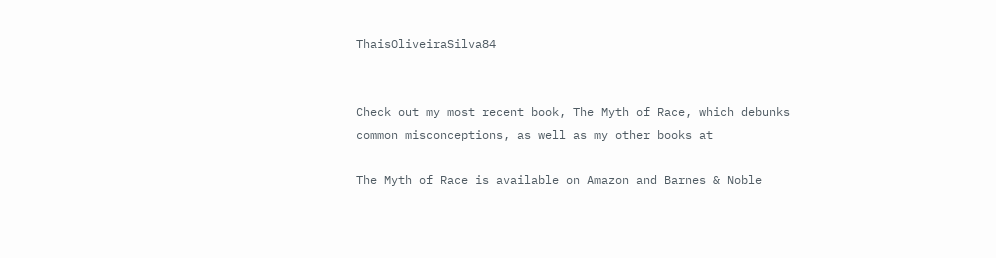ThaisOliveiraSilva84


Check out my most recent book, The Myth of Race, which debunks common misconceptions, as well as my other books at

The Myth of Race is available on Amazon and Barnes & Noble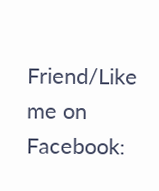Friend/Like me on Facebook: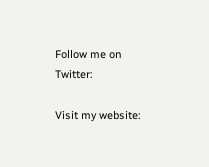Follow me on Twitter:

Visit my website: